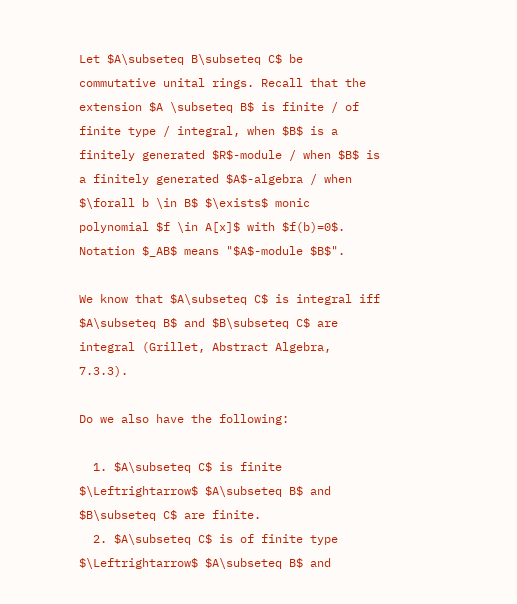Let $A\subseteq B\subseteq C$ be commutative unital rings. Recall that the extension $A \subseteq B$ is finite / of finite type / integral, when $B$ is a finitely generated $R$-module / when $B$ is a finitely generated $A$-algebra / when $\forall b \in B$ $\exists$ monic polynomial $f \in A[x]$ with $f(b)=0$. Notation $_AB$ means "$A$-module $B$".

We know that $A\subseteq C$ is integral iff $A\subseteq B$ and $B\subseteq C$ are integral (Grillet, Abstract Algebra, 7.3.3).

Do we also have the following:

  1. $A\subseteq C$ is finite $\Leftrightarrow$ $A\subseteq B$ and $B\subseteq C$ are finite.
  2. $A\subseteq C$ is of finite type $\Leftrightarrow$ $A\subseteq B$ and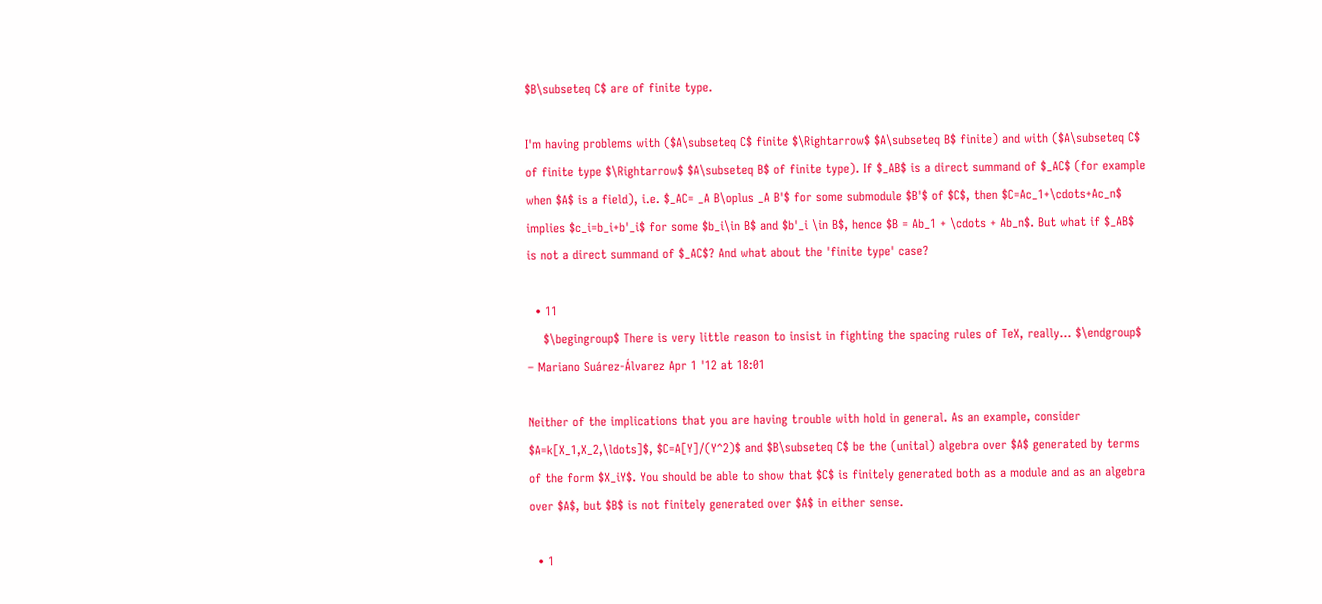$B\subseteq C$ are of finite type.

I'm having problems with ($A\subseteq C$ finite $\Rightarrow$ $A\subseteq B$ finite) and with ($A\subseteq C$ of finite type $\Rightarrow$ $A\subseteq B$ of finite type). If $_AB$ is a direct summand of $_AC$ (for example when $A$ is a field), i.e. $_AC= _A B\oplus _A B'$ for some submodule $B'$ of $C$, then $C=Ac_1+\cdots+Ac_n$ implies $c_i=b_i+b'_i$ for some $b_i\in B$ and $b'_i \in B$, hence $B = Ab_1 + \cdots + Ab_n$. But what if $_AB$ is not a direct summand of $_AC$? And what about the 'finite type' case?

  • 11
    $\begingroup$ There is very little reason to insist in fighting the spacing rules of TeX, really... $\endgroup$ – Mariano Suárez-Álvarez Apr 1 '12 at 18:01

Neither of the implications that you are having trouble with hold in general. As an example, consider $A=k[X_1,X_2,\ldots]$, $C=A[Y]/(Y^2)$ and $B\subseteq C$ be the (unital) algebra over $A$ generated by terms of the form $X_iY$. You should be able to show that $C$ is finitely generated both as a module and as an algebra over $A$, but $B$ is not finitely generated over $A$ in either sense.

  • 1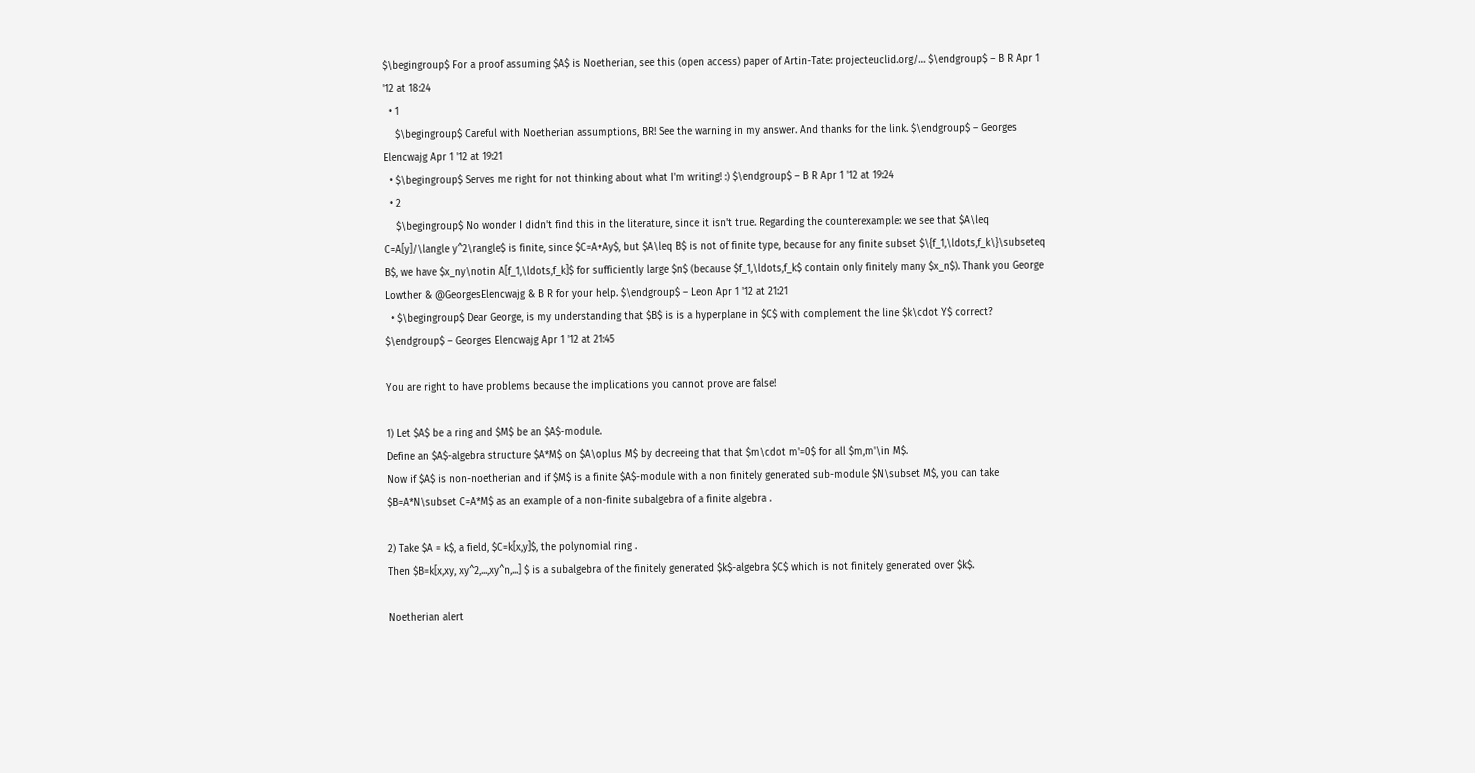$\begingroup$ For a proof assuming $A$ is Noetherian, see this (open access) paper of Artin-Tate: projecteuclid.org/… $\endgroup$ – B R Apr 1 '12 at 18:24
  • 1
    $\begingroup$ Careful with Noetherian assumptions, BR! See the warning in my answer. And thanks for the link. $\endgroup$ – Georges Elencwajg Apr 1 '12 at 19:21
  • $\begingroup$ Serves me right for not thinking about what I'm writing! :) $\endgroup$ – B R Apr 1 '12 at 19:24
  • 2
    $\begingroup$ No wonder I didn't find this in the literature, since it isn't true. Regarding the counterexample: we see that $A\leq C=A[y]/\langle y^2\rangle$ is finite, since $C=A+Ay$, but $A\leq B$ is not of finite type, because for any finite subset $\{f_1,\ldots,f_k\}\subseteq B$, we have $x_ny\notin A[f_1,\ldots,f_k]$ for sufficiently large $n$ (because $f_1,\ldots,f_k$ contain only finitely many $x_n$). Thank you George Lowther & @GeorgesElencwajg & B R for your help. $\endgroup$ – Leon Apr 1 '12 at 21:21
  • $\begingroup$ Dear George, is my understanding that $B$ is is a hyperplane in $C$ with complement the line $k\cdot Y$ correct? $\endgroup$ – Georges Elencwajg Apr 1 '12 at 21:45

You are right to have problems because the implications you cannot prove are false!

1) Let $A$ be a ring and $M$ be an $A$-module.
Define an $A$-algebra structure $A*M$ on $A\oplus M$ by decreeing that that $m\cdot m'=0$ for all $m,m'\in M$.
Now if $A$ is non-noetherian and if $M$ is a finite $A$-module with a non finitely generated sub-module $N\subset M$, you can take $B=A*N\subset C=A*M$ as an example of a non-finite subalgebra of a finite algebra .

2) Take $A = k$, a field, $C=k[x,y]$, the polynomial ring .
Then $B=k[x,xy, xy^2,...,xy^n,...] $ is a subalgebra of the finitely generated $k$-algebra $C$ which is not finitely generated over $k$.

Noetherian alert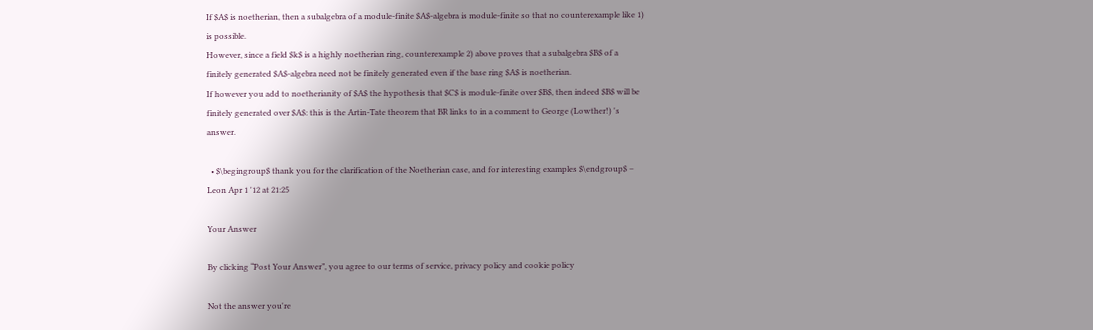If $A$ is noetherian, then a subalgebra of a module-finite $A$-algebra is module-finite so that no counterexample like 1) is possible.
However, since a field $k$ is a highly noetherian ring, counterexample 2) above proves that a subalgebra $B$ of a finitely generated $A$-algebra need not be finitely generated even if the base ring $A$ is noetherian.
If however you add to noetherianity of $A$ the hypothesis that $C$ is module-finite over $B$, then indeed $B$ will be finitely generated over $A$: this is the Artin-Tate theorem that BR links to in a comment to George (Lowther!) 's answer.

  • $\begingroup$ thank you for the clarification of the Noetherian case, and for interesting examples $\endgroup$ – Leon Apr 1 '12 at 21:25

Your Answer

By clicking “Post Your Answer”, you agree to our terms of service, privacy policy and cookie policy

Not the answer you're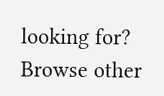looking for? Browse other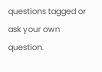questions tagged or ask your own question.